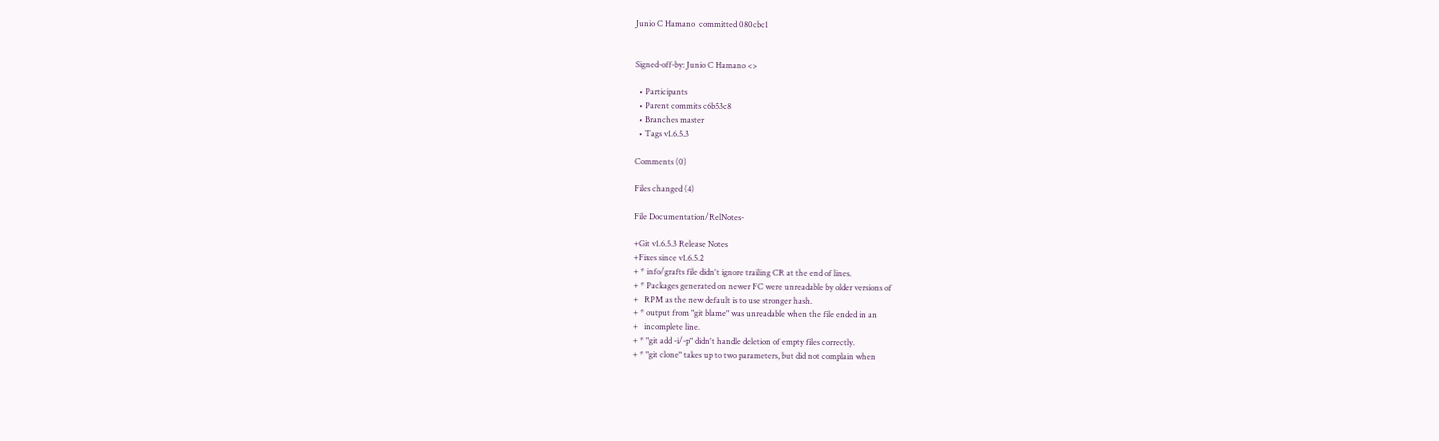Junio C Hamano  committed 080cbc1


Signed-off-by: Junio C Hamano <>

  • Participants
  • Parent commits c6b53c8
  • Branches master
  • Tags v1.6.5.3

Comments (0)

Files changed (4)

File Documentation/RelNotes-

+Git v1.6.5.3 Release Notes
+Fixes since v1.6.5.2
+ * info/grafts file didn't ignore trailing CR at the end of lines.
+ * Packages generated on newer FC were unreadable by older versions of
+   RPM as the new default is to use stronger hash.
+ * output from "git blame" was unreadable when the file ended in an
+   incomplete line.
+ * "git add -i/-p" didn't handle deletion of empty files correctly.
+ * "git clone" takes up to two parameters, but did not complain when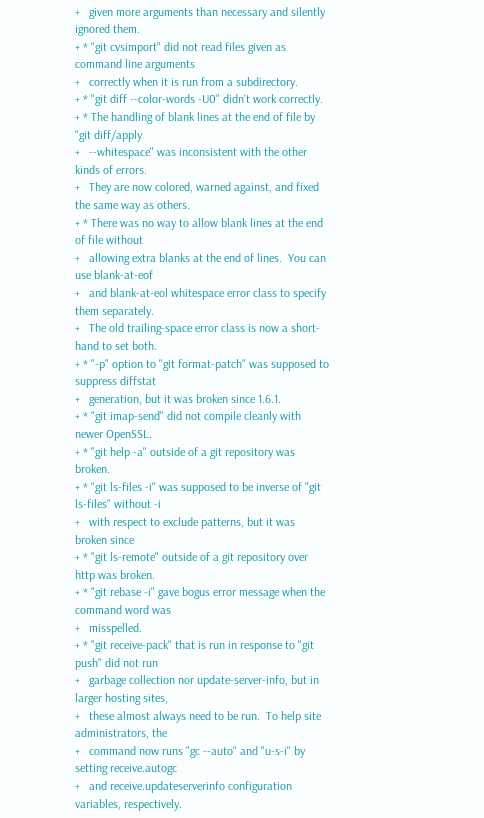+   given more arguments than necessary and silently ignored them.
+ * "git cvsimport" did not read files given as command line arguments
+   correctly when it is run from a subdirectory.
+ * "git diff --color-words -U0" didn't work correctly.
+ * The handling of blank lines at the end of file by "git diff/apply
+   --whitespace" was inconsistent with the other kinds of errors.
+   They are now colored, warned against, and fixed the same way as others.
+ * There was no way to allow blank lines at the end of file without
+   allowing extra blanks at the end of lines.  You can use blank-at-eof
+   and blank-at-eol whitespace error class to specify them separately.
+   The old trailing-space error class is now a short-hand to set both.
+ * "-p" option to "git format-patch" was supposed to suppress diffstat
+   generation, but it was broken since 1.6.1.
+ * "git imap-send" did not compile cleanly with newer OpenSSL.
+ * "git help -a" outside of a git repository was broken.
+ * "git ls-files -i" was supposed to be inverse of "git ls-files" without -i
+   with respect to exclude patterns, but it was broken since
+ * "git ls-remote" outside of a git repository over http was broken.
+ * "git rebase -i" gave bogus error message when the command word was
+   misspelled.
+ * "git receive-pack" that is run in response to "git push" did not run
+   garbage collection nor update-server-info, but in larger hosting sites,
+   these almost always need to be run.  To help site administrators, the
+   command now runs "gc --auto" and "u-s-i" by setting receive.autogc
+   and receive.updateserverinfo configuration variables, respectively.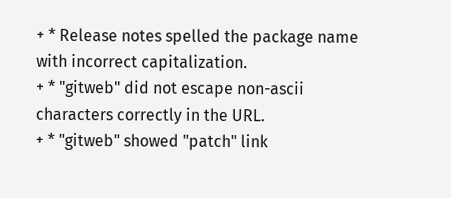+ * Release notes spelled the package name with incorrect capitalization.
+ * "gitweb" did not escape non-ascii characters correctly in the URL.
+ * "gitweb" showed "patch" link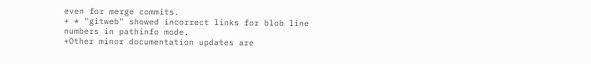even for merge commits.
+ * "gitweb" showed incorrect links for blob line numbers in pathinfo mode.
+Other minor documentation updates are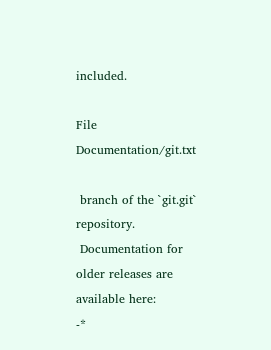included.

File Documentation/git.txt

 branch of the `git.git` repository.
 Documentation for older releases are available here:
-*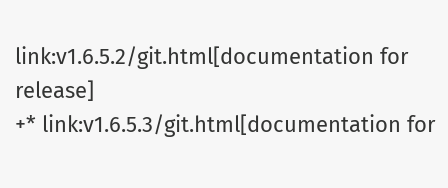link:v1.6.5.2/git.html[documentation for release]
+* link:v1.6.5.3/git.html[documentation for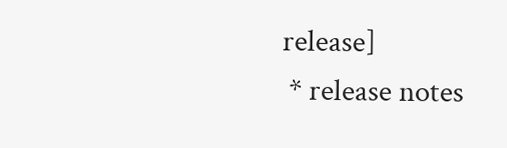release]
 * release notes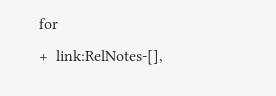for
+  link:RelNotes-[],